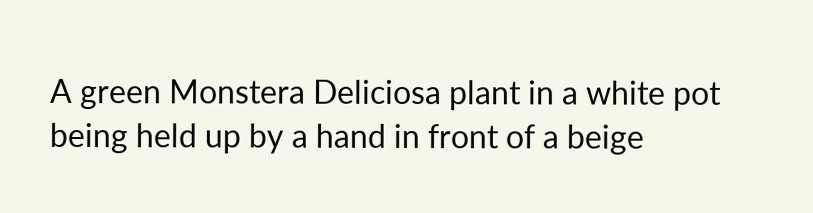A green Monstera Deliciosa plant in a white pot being held up by a hand in front of a beige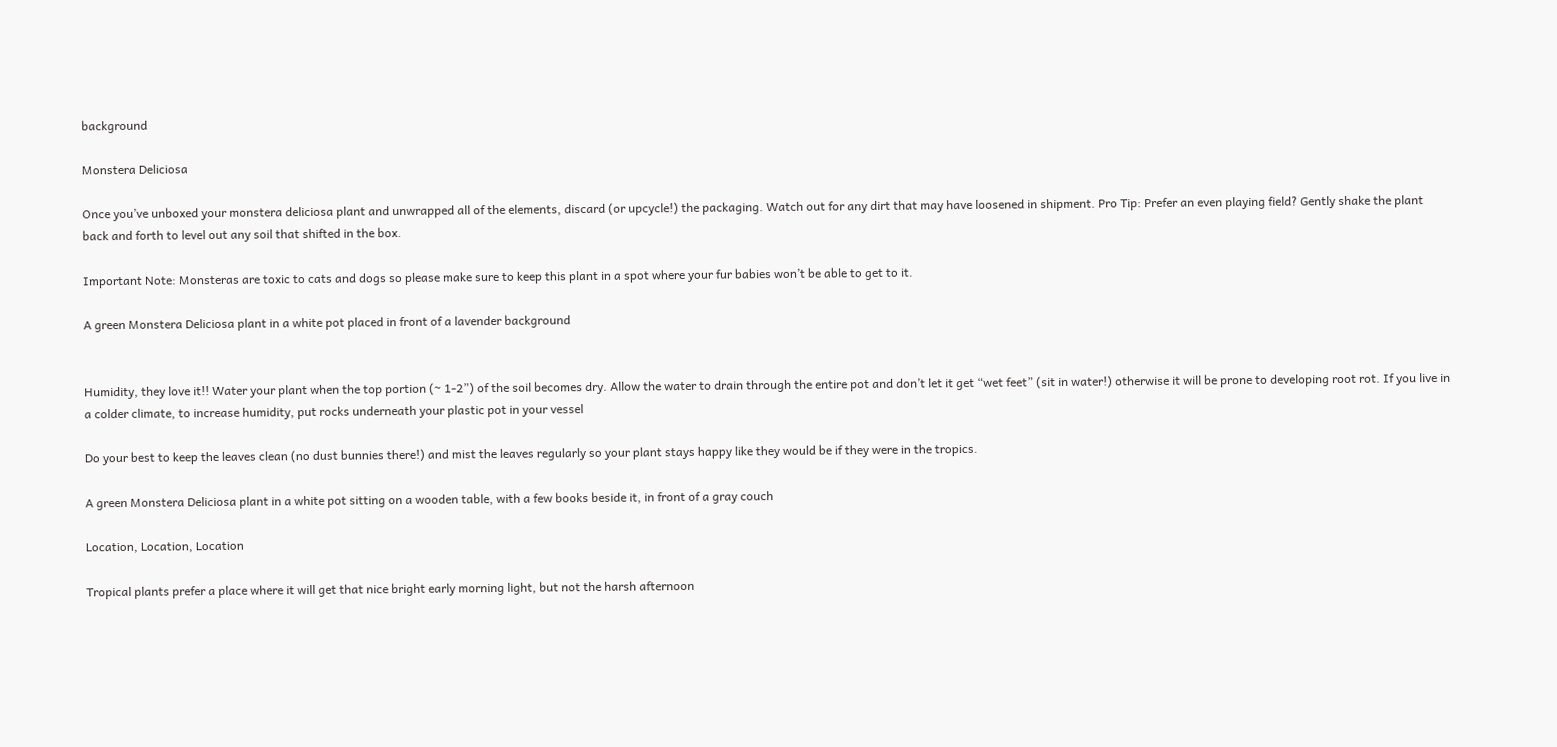background

Monstera Deliciosa

Once you’ve unboxed your monstera deliciosa plant and unwrapped all of the elements, discard (or upcycle!) the packaging. Watch out for any dirt that may have loosened in shipment. Pro Tip: Prefer an even playing field? Gently shake the plant back and forth to level out any soil that shifted in the box.

Important Note: Monsteras are toxic to cats and dogs so please make sure to keep this plant in a spot where your fur babies won’t be able to get to it.

A green Monstera Deliciosa plant in a white pot placed in front of a lavender background


Humidity, they love it!! Water your plant when the top portion (~ 1-2”) of the soil becomes dry. Allow the water to drain through the entire pot and don’t let it get “wet feet” (sit in water!) otherwise it will be prone to developing root rot. If you live in a colder climate, to increase humidity, put rocks underneath your plastic pot in your vessel

Do your best to keep the leaves clean (no dust bunnies there!) and mist the leaves regularly so your plant stays happy like they would be if they were in the tropics.

A green Monstera Deliciosa plant in a white pot sitting on a wooden table, with a few books beside it, in front of a gray couch

Location, Location, Location

Tropical plants prefer a place where it will get that nice bright early morning light, but not the harsh afternoon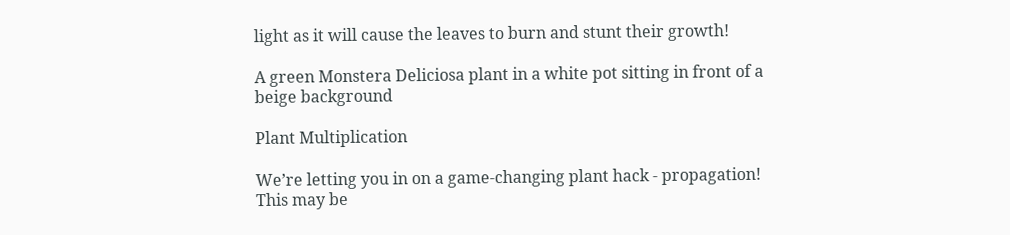light as it will cause the leaves to burn and stunt their growth!

A green Monstera Deliciosa plant in a white pot sitting in front of a beige background

Plant Multiplication

We’re letting you in on a game-changing plant hack - propagation! This may be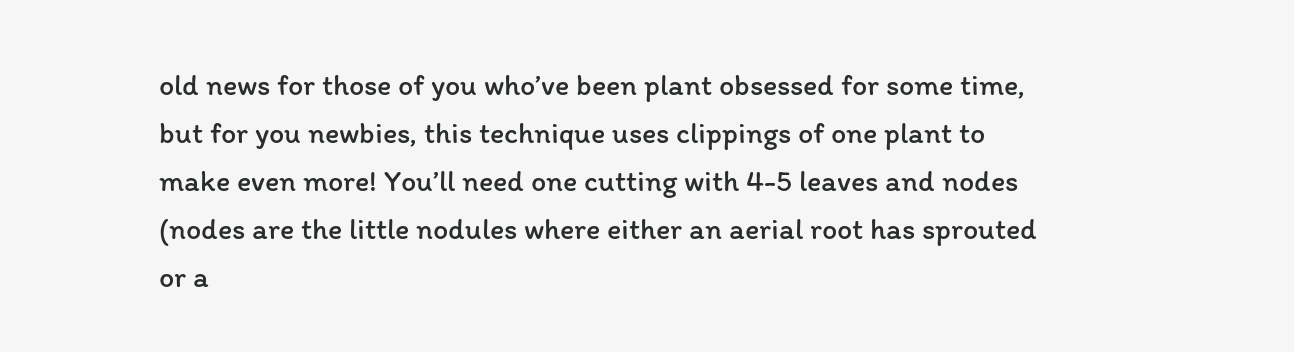old news for those of you who’ve been plant obsessed for some time, but for you newbies, this technique uses clippings of one plant to make even more! You’ll need one cutting with 4-5 leaves and nodes (nodes are the little nodules where either an aerial root has sprouted or a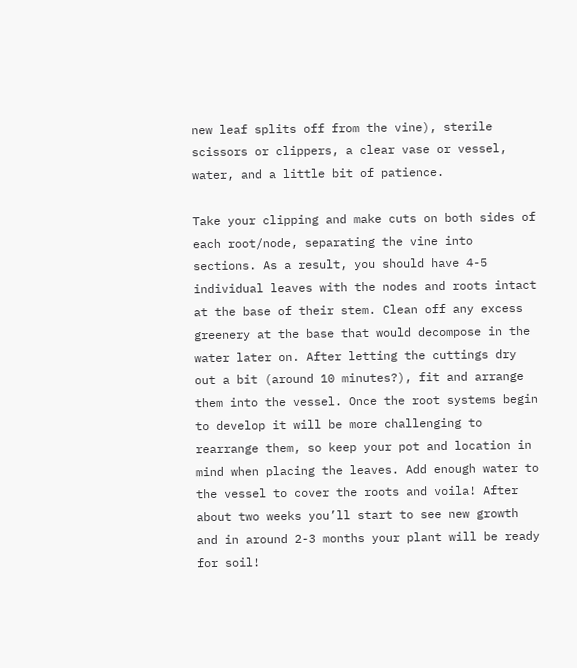new leaf splits off from the vine), sterile scissors or clippers, a clear vase or vessel, water, and a little bit of patience.

Take your clipping and make cuts on both sides of each root/node, separating the vine into sections. As a result, you should have 4-5 individual leaves with the nodes and roots intact at the base of their stem. Clean off any excess greenery at the base that would decompose in the water later on. After letting the cuttings dry out a bit (around 10 minutes?), fit and arrange them into the vessel. Once the root systems begin to develop it will be more challenging to rearrange them, so keep your pot and location in mind when placing the leaves. Add enough water to the vessel to cover the roots and voila! After about two weeks you’ll start to see new growth and in around 2-3 months your plant will be ready for soil!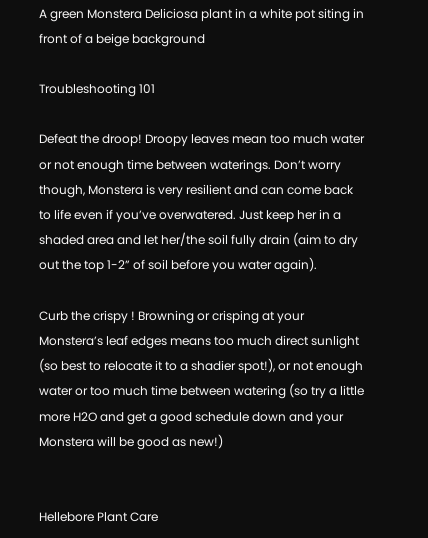A green Monstera Deliciosa plant in a white pot siting in front of a beige background

Troubleshooting 101

Defeat the droop! Droopy leaves mean too much water or not enough time between waterings. Don’t worry though, Monstera is very resilient and can come back to life even if you’ve overwatered. Just keep her in a shaded area and let her/the soil fully drain (aim to dry out the top 1-2” of soil before you water again).

Curb the crispy ! Browning or crisping at your Monstera’s leaf edges means too much direct sunlight (so best to relocate it to a shadier spot!), or not enough water or too much time between watering (so try a little more H2O and get a good schedule down and your Monstera will be good as new!)


Hellebore Plant Care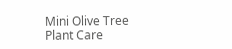Mini Olive Tree Plant Care